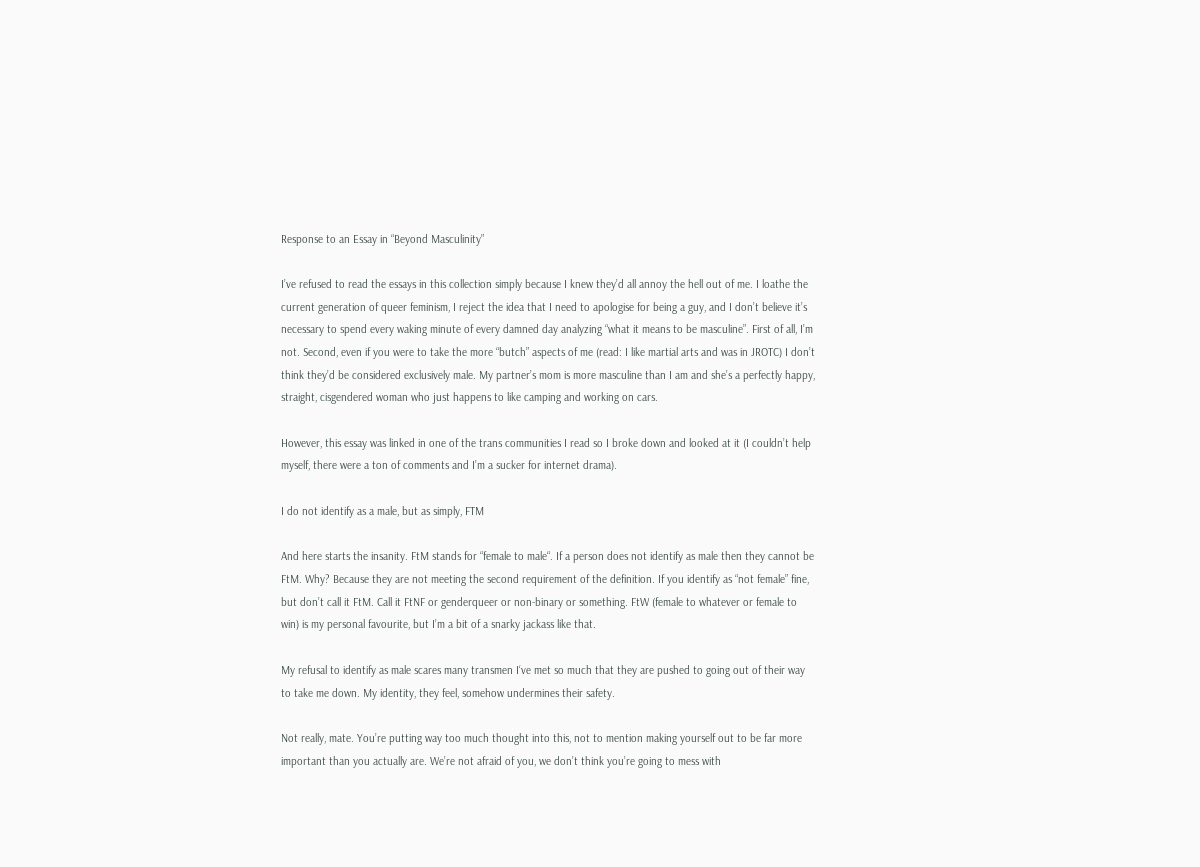Response to an Essay in “Beyond Masculinity”

I’ve refused to read the essays in this collection simply because I knew they’d all annoy the hell out of me. I loathe the current generation of queer feminism, I reject the idea that I need to apologise for being a guy, and I don’t believe it’s necessary to spend every waking minute of every damned day analyzing “what it means to be masculine”. First of all, I’m not. Second, even if you were to take the more “butch” aspects of me (read: I like martial arts and was in JROTC) I don’t think they’d be considered exclusively male. My partner’s mom is more masculine than I am and she’s a perfectly happy, straight, cisgendered woman who just happens to like camping and working on cars.

However, this essay was linked in one of the trans communities I read so I broke down and looked at it (I couldn’t help myself, there were a ton of comments and I’m a sucker for internet drama).

I do not identify as a male, but as simply, FTM

And here starts the insanity. FtM stands for “female to male“. If a person does not identify as male then they cannot be FtM. Why? Because they are not meeting the second requirement of the definition. If you identify as “not female” fine, but don’t call it FtM. Call it FtNF or genderqueer or non-binary or something. FtW (female to whatever or female to win) is my personal favourite, but I’m a bit of a snarky jackass like that.

My refusal to identify as male scares many transmen I‘ve met so much that they are pushed to going out of their way to take me down. My identity, they feel, somehow undermines their safety.

Not really, mate. You’re putting way too much thought into this, not to mention making yourself out to be far more important than you actually are. We’re not afraid of you, we don’t think you’re going to mess with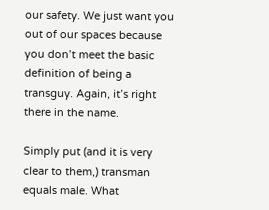our safety. We just want you out of our spaces because you don’t meet the basic definition of being a transguy. Again, it’s right there in the name.

Simply put (and it is very clear to them,) transman equals male. What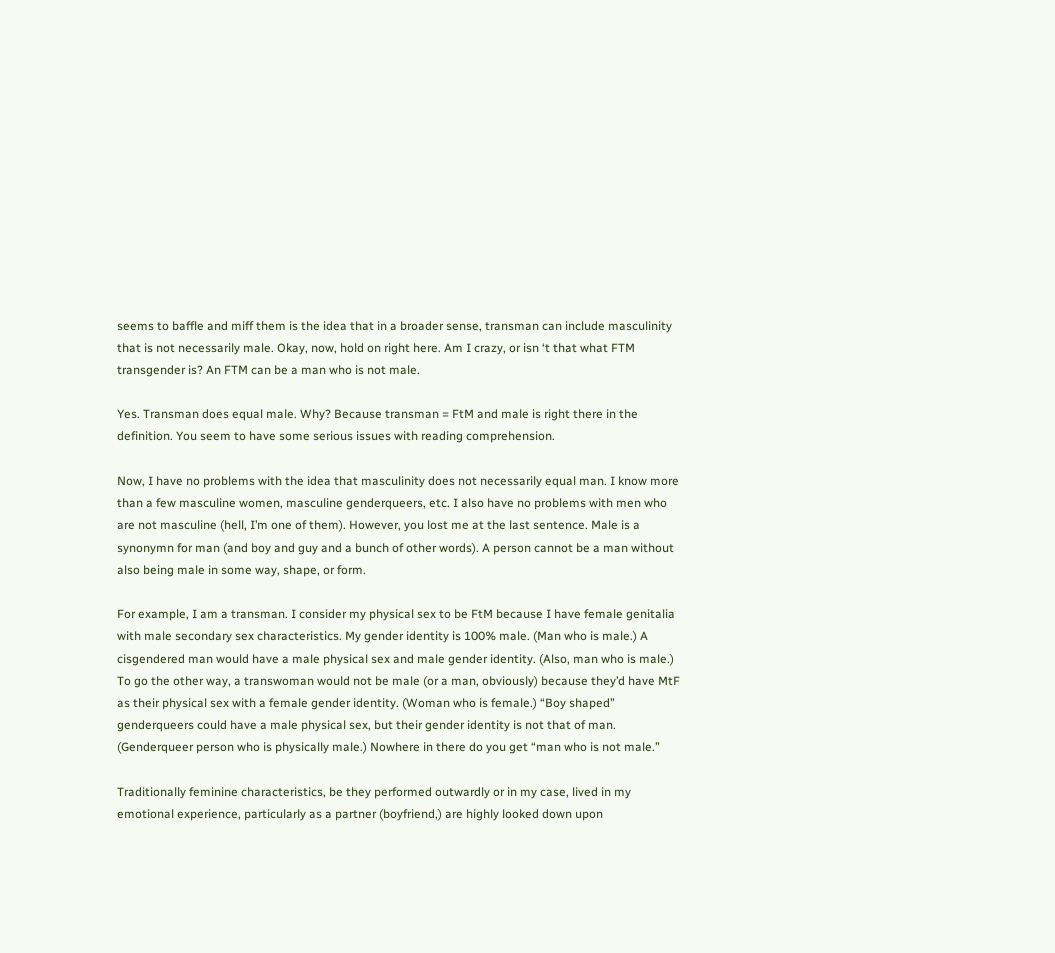seems to baffle and miff them is the idea that in a broader sense, transman can include masculinity that is not necessarily male. Okay, now, hold on right here. Am I crazy, or isn ‘t that what FTM transgender is? An FTM can be a man who is not male.

Yes. Transman does equal male. Why? Because transman = FtM and male is right there in the definition. You seem to have some serious issues with reading comprehension.

Now, I have no problems with the idea that masculinity does not necessarily equal man. I know more than a few masculine women, masculine genderqueers, etc. I also have no problems with men who are not masculine (hell, I’m one of them). However, you lost me at the last sentence. Male is a synonymn for man (and boy and guy and a bunch of other words). A person cannot be a man without also being male in some way, shape, or form.

For example, I am a transman. I consider my physical sex to be FtM because I have female genitalia with male secondary sex characteristics. My gender identity is 100% male. (Man who is male.) A cisgendered man would have a male physical sex and male gender identity. (Also, man who is male.) To go the other way, a transwoman would not be male (or a man, obviously) because they’d have MtF as their physical sex with a female gender identity. (Woman who is female.) “Boy shaped” genderqueers could have a male physical sex, but their gender identity is not that of man. (Genderqueer person who is physically male.) Nowhere in there do you get “man who is not male.”

Traditionally feminine characteristics, be they performed outwardly or in my case, lived in my emotional experience, particularly as a partner (boyfriend,) are highly looked down upon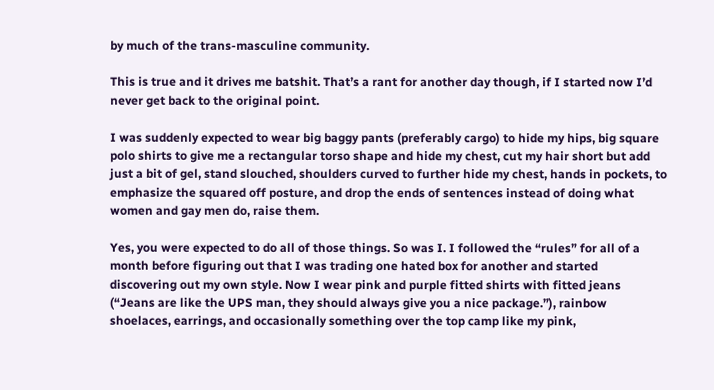by much of the trans-masculine community.

This is true and it drives me batshit. That’s a rant for another day though, if I started now I’d never get back to the original point.

I was suddenly expected to wear big baggy pants (preferably cargo) to hide my hips, big square polo shirts to give me a rectangular torso shape and hide my chest, cut my hair short but add just a bit of gel, stand slouched, shoulders curved to further hide my chest, hands in pockets, to emphasize the squared off posture, and drop the ends of sentences instead of doing what women and gay men do, raise them.

Yes, you were expected to do all of those things. So was I. I followed the “rules” for all of a month before figuring out that I was trading one hated box for another and started discovering out my own style. Now I wear pink and purple fitted shirts with fitted jeans (“Jeans are like the UPS man, they should always give you a nice package.”), rainbow shoelaces, earrings, and occasionally something over the top camp like my pink,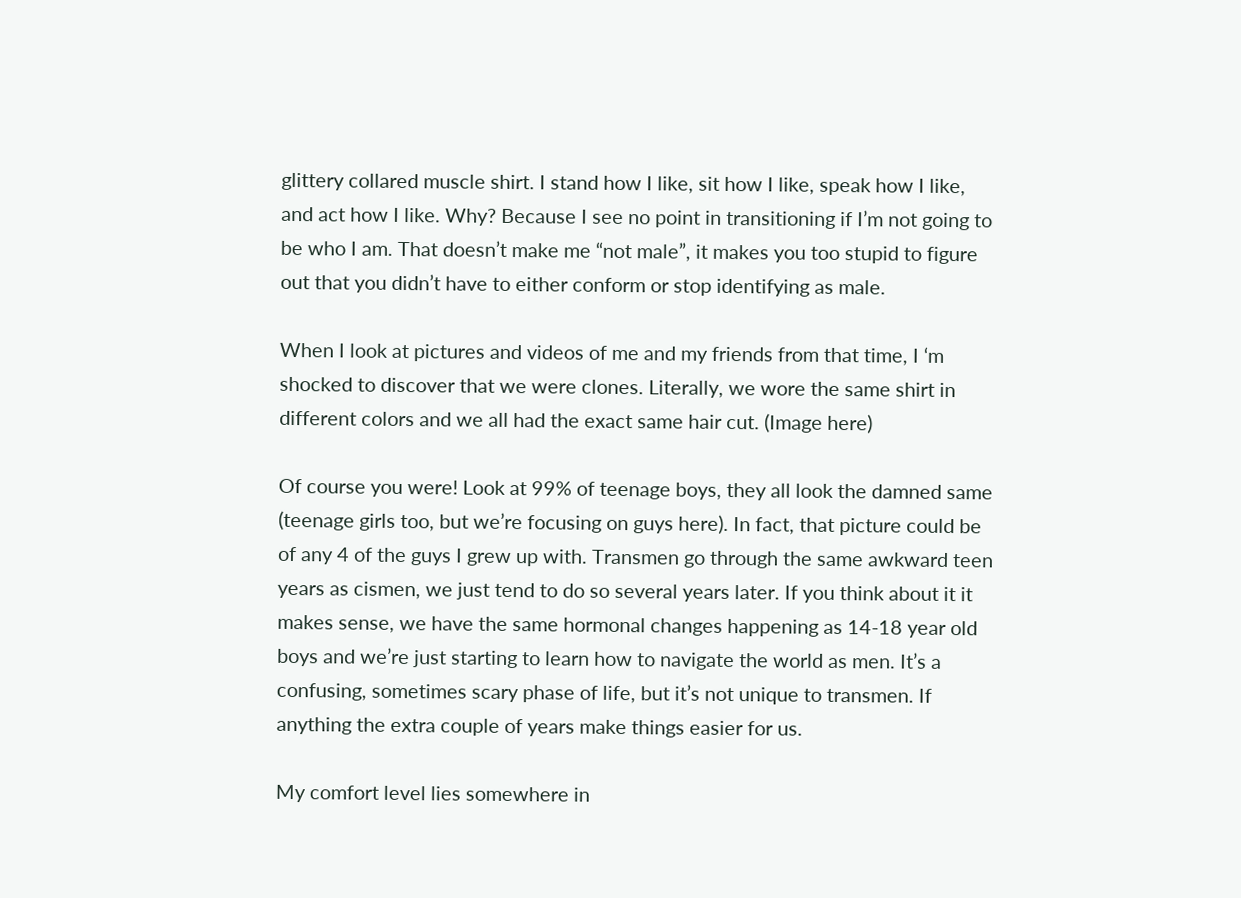glittery collared muscle shirt. I stand how I like, sit how I like, speak how I like, and act how I like. Why? Because I see no point in transitioning if I’m not going to be who I am. That doesn’t make me “not male”, it makes you too stupid to figure out that you didn’t have to either conform or stop identifying as male.

When I look at pictures and videos of me and my friends from that time, I ‘m shocked to discover that we were clones. Literally, we wore the same shirt in different colors and we all had the exact same hair cut. (Image here)

Of course you were! Look at 99% of teenage boys, they all look the damned same (teenage girls too, but we’re focusing on guys here). In fact, that picture could be of any 4 of the guys I grew up with. Transmen go through the same awkward teen years as cismen, we just tend to do so several years later. If you think about it it makes sense, we have the same hormonal changes happening as 14-18 year old boys and we’re just starting to learn how to navigate the world as men. It’s a confusing, sometimes scary phase of life, but it’s not unique to transmen. If anything the extra couple of years make things easier for us.

My comfort level lies somewhere in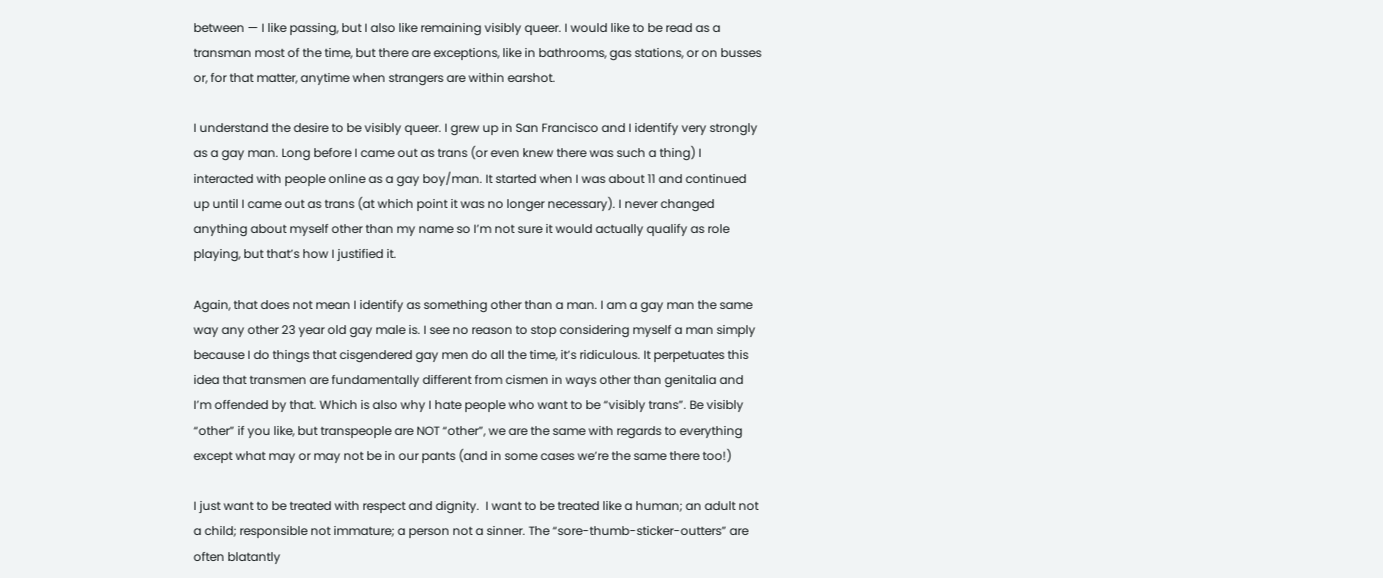between — I like passing, but I also like remaining visibly queer. I would like to be read as a transman most of the time, but there are exceptions, like in bathrooms, gas stations, or on busses or, for that matter, anytime when strangers are within earshot.

I understand the desire to be visibly queer. I grew up in San Francisco and I identify very strongly as a gay man. Long before I came out as trans (or even knew there was such a thing) I interacted with people online as a gay boy/man. It started when I was about 11 and continued up until I came out as trans (at which point it was no longer necessary). I never changed anything about myself other than my name so I’m not sure it would actually qualify as role playing, but that’s how I justified it.

Again, that does not mean I identify as something other than a man. I am a gay man the same way any other 23 year old gay male is. I see no reason to stop considering myself a man simply because I do things that cisgendered gay men do all the time, it’s ridiculous. It perpetuates this idea that transmen are fundamentally different from cismen in ways other than genitalia and I’m offended by that. Which is also why I hate people who want to be “visibly trans”. Be visibly “other” if you like, but transpeople are NOT “other”, we are the same with regards to everything except what may or may not be in our pants (and in some cases we’re the same there too!)

I just want to be treated with respect and dignity.  I want to be treated like a human; an adult not a child; responsible not immature; a person not a sinner. The “sore-thumb-sticker-outters” are often blatantly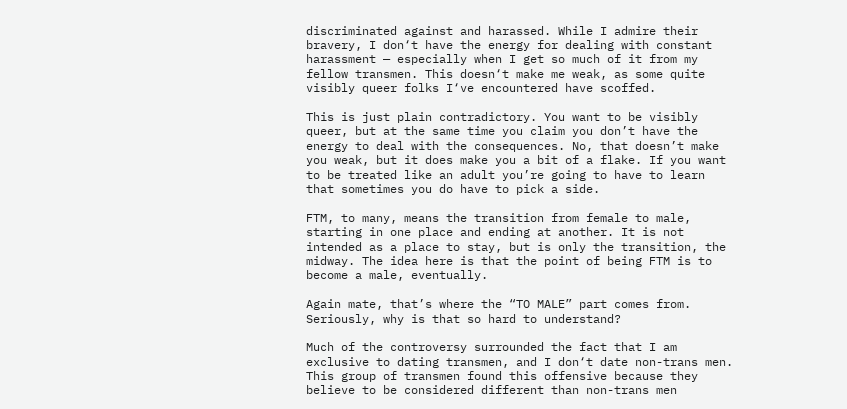discriminated against and harassed. While I admire their bravery, I don‘t have the energy for dealing with constant harassment — especially when I get so much of it from my fellow transmen. This doesn‘t make me weak, as some quite visibly queer folks I‘ve encountered have scoffed.

This is just plain contradictory. You want to be visibly queer, but at the same time you claim you don’t have the energy to deal with the consequences. No, that doesn’t make you weak, but it does make you a bit of a flake. If you want to be treated like an adult you’re going to have to learn that sometimes you do have to pick a side.

FTM, to many, means the transition from female to male, starting in one place and ending at another. It is not intended as a place to stay, but is only the transition, the midway. The idea here is that the point of being FTM is to become a male, eventually.

Again mate, that’s where the “TO MALE” part comes from. Seriously, why is that so hard to understand?

Much of the controversy surrounded the fact that I am exclusive to dating transmen, and I don‘t date non-trans men. This group of transmen found this offensive because they believe to be considered different than non-trans men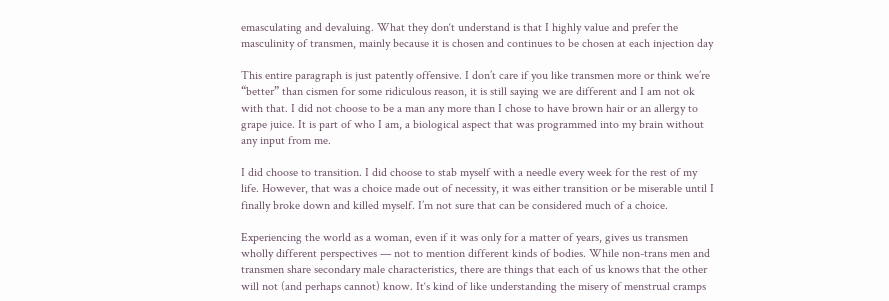emasculating and devaluing. What they don‘t understand is that I highly value and prefer the masculinity of transmen, mainly because it is chosen and continues to be chosen at each injection day

This entire paragraph is just patently offensive. I don’t care if you like transmen more or think we’re “better” than cismen for some ridiculous reason, it is still saying we are different and I am not ok with that. I did not choose to be a man any more than I chose to have brown hair or an allergy to grape juice. It is part of who I am, a biological aspect that was programmed into my brain without any input from me.

I did choose to transition. I did choose to stab myself with a needle every week for the rest of my life. However, that was a choice made out of necessity, it was either transition or be miserable until I finally broke down and killed myself. I’m not sure that can be considered much of a choice.

Experiencing the world as a woman, even if it was only for a matter of years, gives us transmen wholly different perspectives — not to mention different kinds of bodies. While non-trans men and transmen share secondary male characteristics, there are things that each of us knows that the other will not (and perhaps cannot) know. It‘s kind of like understanding the misery of menstrual cramps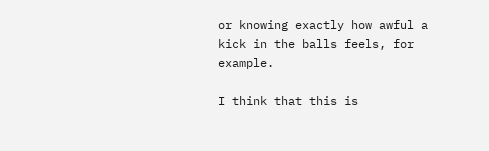or knowing exactly how awful a kick in the balls feels, for example.

I think that this is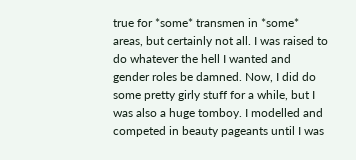true for *some* transmen in *some* areas, but certainly not all. I was raised to do whatever the hell I wanted and gender roles be damned. Now, I did do some pretty girly stuff for a while, but I was also a huge tomboy. I modelled and competed in beauty pageants until I was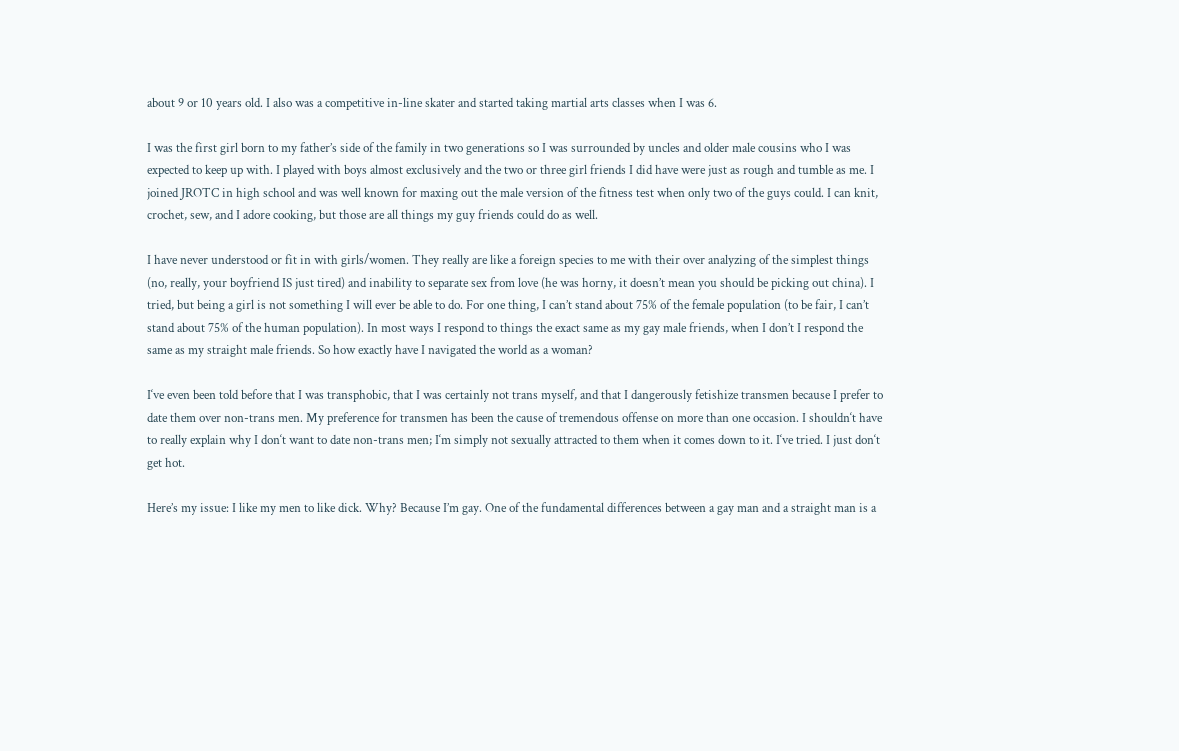about 9 or 10 years old. I also was a competitive in-line skater and started taking martial arts classes when I was 6.

I was the first girl born to my father’s side of the family in two generations so I was surrounded by uncles and older male cousins who I was expected to keep up with. I played with boys almost exclusively and the two or three girl friends I did have were just as rough and tumble as me. I joined JROTC in high school and was well known for maxing out the male version of the fitness test when only two of the guys could. I can knit, crochet, sew, and I adore cooking, but those are all things my guy friends could do as well.

I have never understood or fit in with girls/women. They really are like a foreign species to me with their over analyzing of the simplest things (no, really, your boyfriend IS just tired) and inability to separate sex from love (he was horny, it doesn’t mean you should be picking out china). I tried, but being a girl is not something I will ever be able to do. For one thing, I can’t stand about 75% of the female population (to be fair, I can’t stand about 75% of the human population). In most ways I respond to things the exact same as my gay male friends, when I don’t I respond the same as my straight male friends. So how exactly have I navigated the world as a woman?

I‘ve even been told before that I was transphobic, that I was certainly not trans myself, and that I dangerously fetishize transmen because I prefer to date them over non-trans men. My preference for transmen has been the cause of tremendous offense on more than one occasion. I shouldn‘t have to really explain why I don‘t want to date non-trans men; I‘m simply not sexually attracted to them when it comes down to it. I‘ve tried. I just don‘t get hot.

Here’s my issue: I like my men to like dick. Why? Because I’m gay. One of the fundamental differences between a gay man and a straight man is a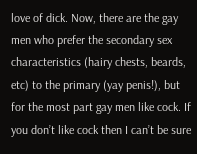love of dick. Now, there are the gay men who prefer the secondary sex characteristics (hairy chests, beards, etc) to the primary (yay penis!), but for the most part gay men like cock. If you don’t like cock then I can’t be sure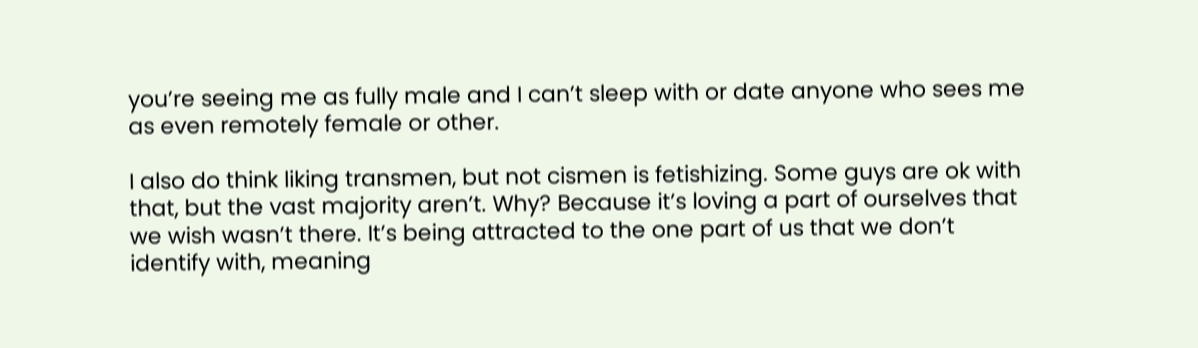you’re seeing me as fully male and I can’t sleep with or date anyone who sees me as even remotely female or other.

I also do think liking transmen, but not cismen is fetishizing. Some guys are ok with that, but the vast majority aren’t. Why? Because it’s loving a part of ourselves that we wish wasn’t there. It’s being attracted to the one part of us that we don’t identify with, meaning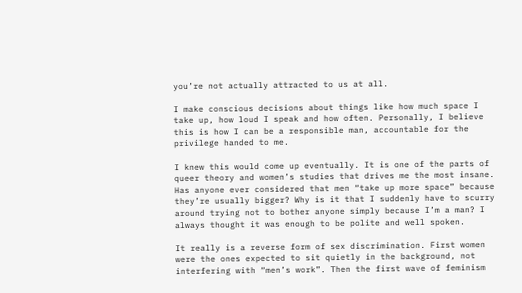you’re not actually attracted to us at all.

I make conscious decisions about things like how much space I take up, how loud I speak and how often. Personally, I believe this is how I can be a responsible man, accountable for the privilege handed to me.

I knew this would come up eventually. It is one of the parts of queer theory and women’s studies that drives me the most insane. Has anyone ever considered that men “take up more space” because they’re usually bigger? Why is it that I suddenly have to scurry around trying not to bother anyone simply because I’m a man? I always thought it was enough to be polite and well spoken.

It really is a reverse form of sex discrimination. First women were the ones expected to sit quietly in the background, not interfering with “men’s work”. Then the first wave of feminism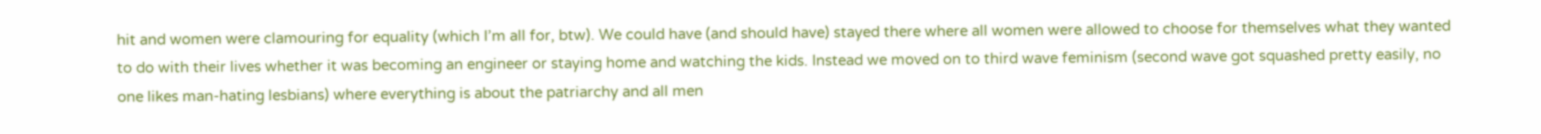hit and women were clamouring for equality (which I’m all for, btw). We could have (and should have) stayed there where all women were allowed to choose for themselves what they wanted to do with their lives whether it was becoming an engineer or staying home and watching the kids. Instead we moved on to third wave feminism (second wave got squashed pretty easily, no one likes man-hating lesbians) where everything is about the patriarchy and all men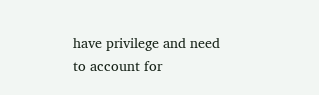have privilege and need to account for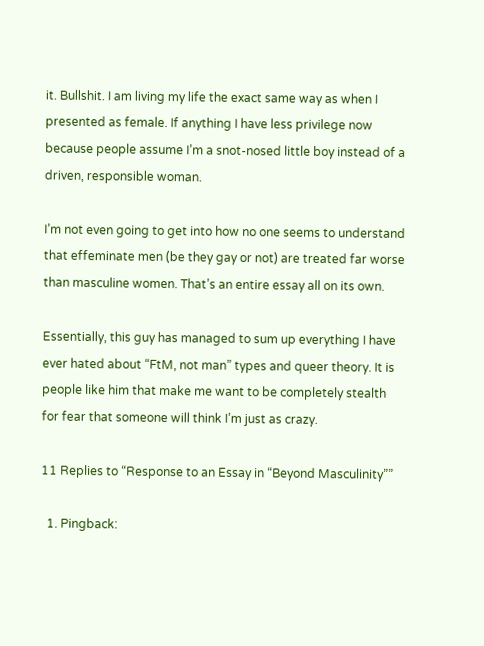it. Bullshit. I am living my life the exact same way as when I presented as female. If anything I have less privilege now because people assume I’m a snot-nosed little boy instead of a driven, responsible woman.

I’m not even going to get into how no one seems to understand that effeminate men (be they gay or not) are treated far worse than masculine women. That’s an entire essay all on its own.

Essentially, this guy has managed to sum up everything I have ever hated about “FtM, not man” types and queer theory. It is people like him that make me want to be completely stealth for fear that someone will think I’m just as crazy.

11 Replies to “Response to an Essay in “Beyond Masculinity””

  1. Pingback: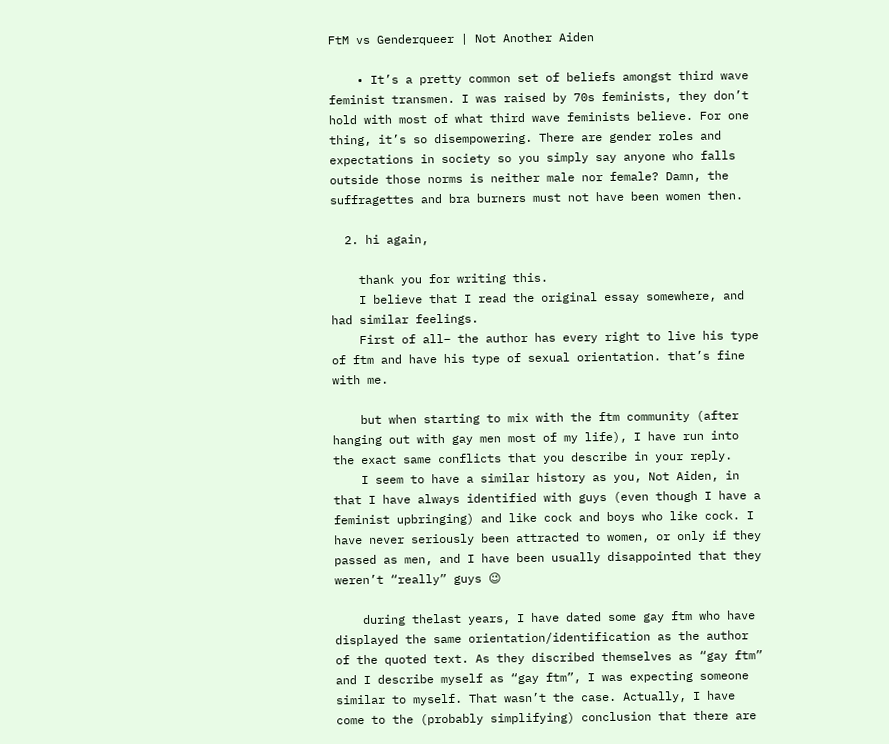FtM vs Genderqueer | Not Another Aiden

    • It’s a pretty common set of beliefs amongst third wave feminist transmen. I was raised by 70s feminists, they don’t hold with most of what third wave feminists believe. For one thing, it’s so disempowering. There are gender roles and expectations in society so you simply say anyone who falls outside those norms is neither male nor female? Damn, the suffragettes and bra burners must not have been women then.

  2. hi again,

    thank you for writing this.
    I believe that I read the original essay somewhere, and had similar feelings.
    First of all– the author has every right to live his type of ftm and have his type of sexual orientation. that’s fine with me.

    but when starting to mix with the ftm community (after hanging out with gay men most of my life), I have run into the exact same conflicts that you describe in your reply.
    I seem to have a similar history as you, Not Aiden, in that I have always identified with guys (even though I have a feminist upbringing) and like cock and boys who like cock. I have never seriously been attracted to women, or only if they passed as men, and I have been usually disappointed that they weren’t “really” guys 😉

    during thelast years, I have dated some gay ftm who have displayed the same orientation/identification as the author of the quoted text. As they discribed themselves as “gay ftm” and I describe myself as “gay ftm”, I was expecting someone similar to myself. That wasn’t the case. Actually, I have come to the (probably simplifying) conclusion that there are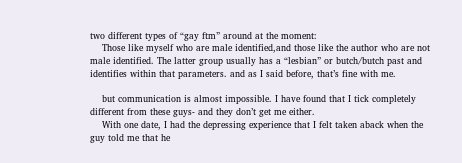two different types of “gay ftm” around at the moment:
    Those like myself who are male identified,and those like the author who are not male identified. The latter group usually has a “lesbian” or butch/butch past and identifies within that parameters. and as I said before, that’s fine with me.

    but communication is almost impossible. I have found that I tick completely different from these guys- and they don’t get me either.
    With one date, I had the depressing experience that I felt taken aback when the guy told me that he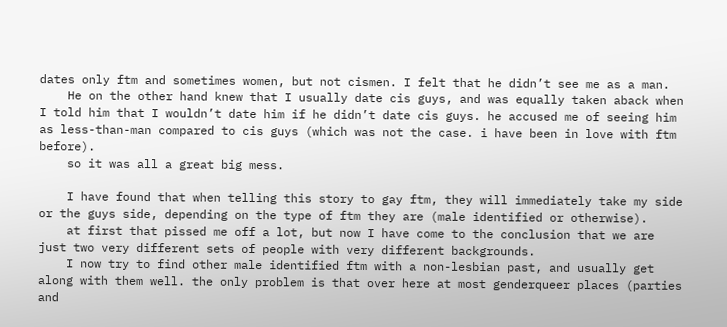dates only ftm and sometimes women, but not cismen. I felt that he didn’t see me as a man.
    He on the other hand knew that I usually date cis guys, and was equally taken aback when I told him that I wouldn’t date him if he didn’t date cis guys. he accused me of seeing him as less-than-man compared to cis guys (which was not the case. i have been in love with ftm before).
    so it was all a great big mess.

    I have found that when telling this story to gay ftm, they will immediately take my side or the guys side, depending on the type of ftm they are (male identified or otherwise).
    at first that pissed me off a lot, but now I have come to the conclusion that we are just two very different sets of people with very different backgrounds.
    I now try to find other male identified ftm with a non-lesbian past, and usually get along with them well. the only problem is that over here at most genderqueer places (parties and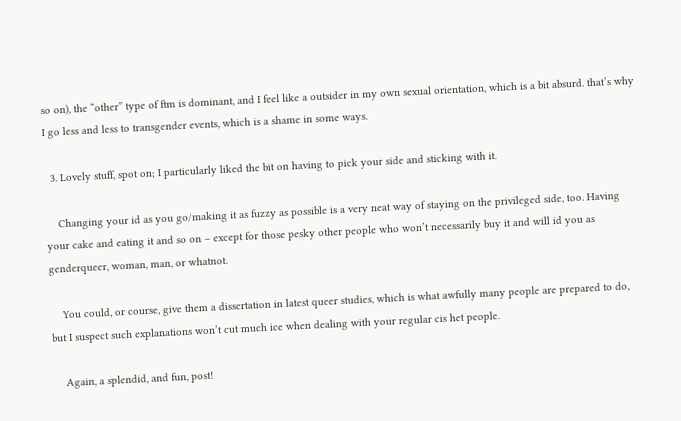so on), the “other” type of ftm is dominant, and I feel like a outsider in my own sexual orientation, which is a bit absurd. that’s why I go less and less to transgender events, which is a shame in some ways.

  3. Lovely stuff, spot on; I particularly liked the bit on having to pick your side and sticking with it.

    Changing your id as you go/making it as fuzzy as possible is a very neat way of staying on the privileged side, too. Having your cake and eating it and so on – except for those pesky other people who won’t necessarily buy it and will id you as genderqueer, woman, man, or whatnot.

    You could, or course, give them a dissertation in latest queer studies, which is what awfully many people are prepared to do, but I suspect such explanations won’t cut much ice when dealing with your regular cis het people.

    Again, a splendid, and fun, post!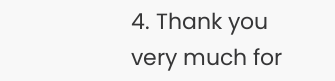4. Thank you very much for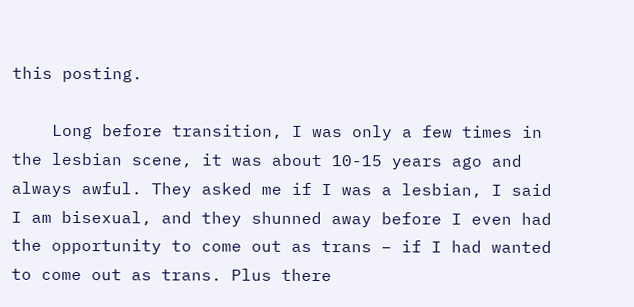this posting.

    Long before transition, I was only a few times in the lesbian scene, it was about 10-15 years ago and always awful. They asked me if I was a lesbian, I said I am bisexual, and they shunned away before I even had the opportunity to come out as trans – if I had wanted to come out as trans. Plus there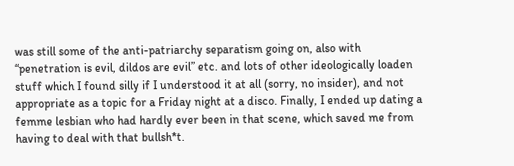was still some of the anti-patriarchy separatism going on, also with “penetration is evil, dildos are evil” etc. and lots of other ideologically loaden stuff which I found silly if I understood it at all (sorry, no insider), and not appropriate as a topic for a Friday night at a disco. Finally, I ended up dating a femme lesbian who had hardly ever been in that scene, which saved me from having to deal with that bullsh*t.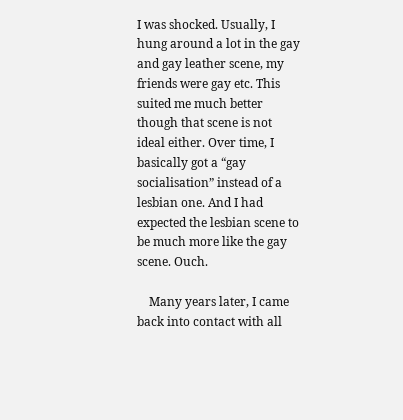I was shocked. Usually, I hung around a lot in the gay and gay leather scene, my friends were gay etc. This suited me much better though that scene is not ideal either. Over time, I basically got a “gay socialisation” instead of a lesbian one. And I had expected the lesbian scene to be much more like the gay scene. Ouch.

    Many years later, I came back into contact with all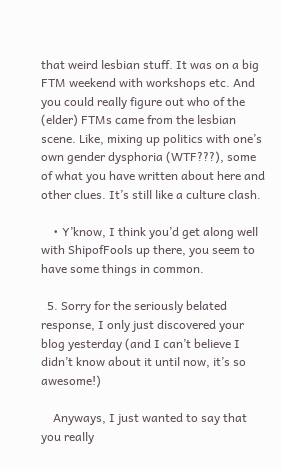that weird lesbian stuff. It was on a big FTM weekend with workshops etc. And you could really figure out who of the (elder) FTMs came from the lesbian scene. Like, mixing up politics with one’s own gender dysphoria (WTF???), some of what you have written about here and other clues. It’s still like a culture clash.

    • Y’know, I think you’d get along well with ShipofFools up there, you seem to have some things in common.

  5. Sorry for the seriously belated response, I only just discovered your blog yesterday (and I can’t believe I didn’t know about it until now, it’s so awesome!)

    Anyways, I just wanted to say that you really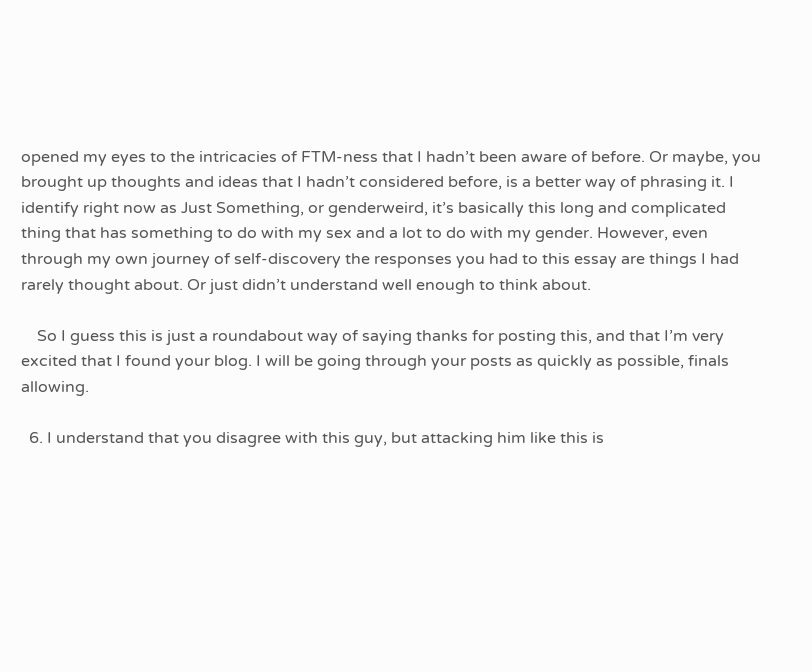opened my eyes to the intricacies of FTM-ness that I hadn’t been aware of before. Or maybe, you brought up thoughts and ideas that I hadn’t considered before, is a better way of phrasing it. I identify right now as Just Something, or genderweird, it’s basically this long and complicated thing that has something to do with my sex and a lot to do with my gender. However, even through my own journey of self-discovery the responses you had to this essay are things I had rarely thought about. Or just didn’t understand well enough to think about.

    So I guess this is just a roundabout way of saying thanks for posting this, and that I’m very excited that I found your blog. I will be going through your posts as quickly as possible, finals allowing.

  6. I understand that you disagree with this guy, but attacking him like this is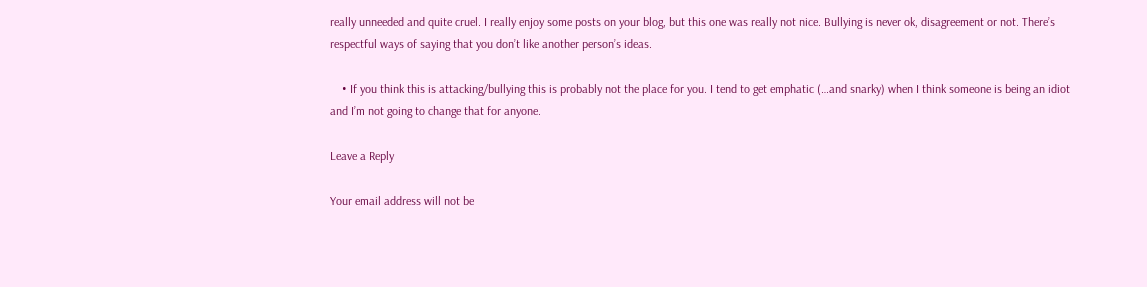really unneeded and quite cruel. I really enjoy some posts on your blog, but this one was really not nice. Bullying is never ok, disagreement or not. There’s respectful ways of saying that you don’t like another person’s ideas.

    • If you think this is attacking/bullying this is probably not the place for you. I tend to get emphatic (…and snarky) when I think someone is being an idiot and I’m not going to change that for anyone.

Leave a Reply

Your email address will not be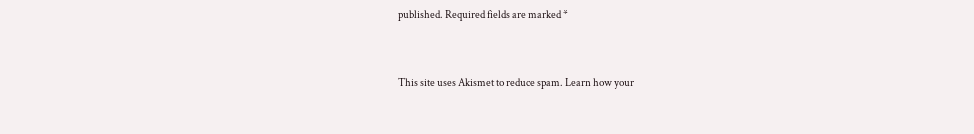published. Required fields are marked *


This site uses Akismet to reduce spam. Learn how your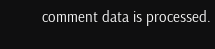comment data is processed.